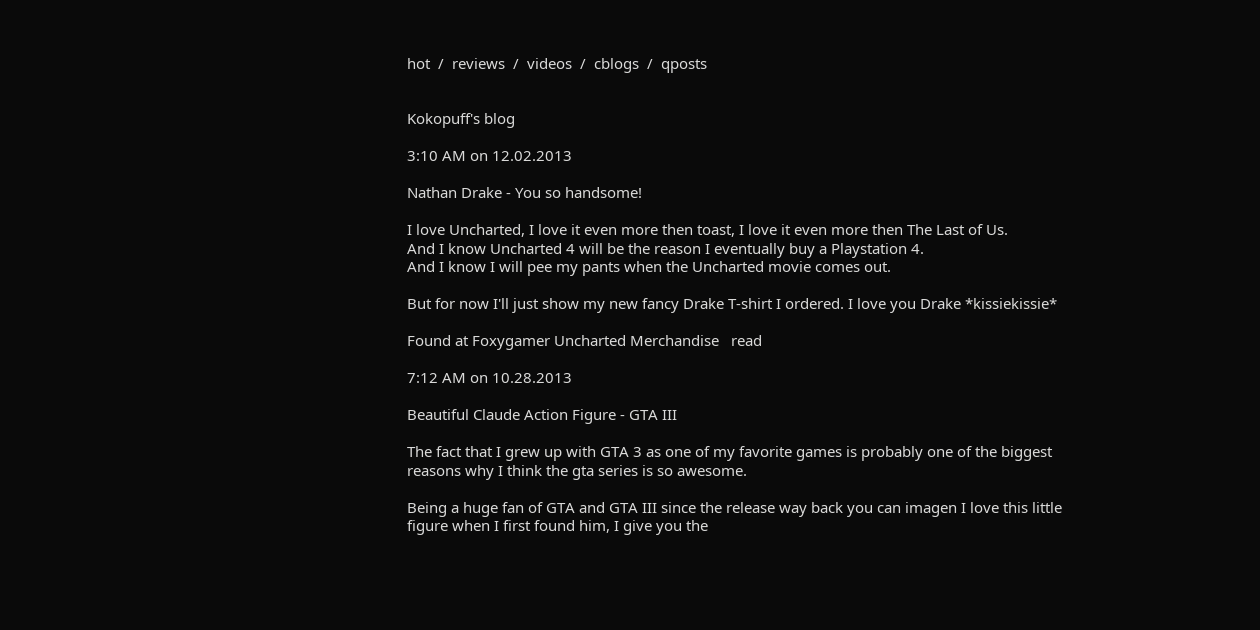hot  /  reviews  /  videos  /  cblogs  /  qposts


Kokopuff's blog

3:10 AM on 12.02.2013

Nathan Drake - You so handsome!

I love Uncharted, I love it even more then toast, I love it even more then The Last of Us.
And I know Uncharted 4 will be the reason I eventually buy a Playstation 4.
And I know I will pee my pants when the Uncharted movie comes out.

But for now I'll just show my new fancy Drake T-shirt I ordered. I love you Drake *kissiekissie*

Found at Foxygamer Uncharted Merchandise   read

7:12 AM on 10.28.2013

Beautiful Claude Action Figure - GTA III

The fact that I grew up with GTA 3 as one of my favorite games is probably one of the biggest reasons why I think the gta series is so awesome.

Being a huge fan of GTA and GTA III since the release way back you can imagen I love this little figure when I first found him, I give you the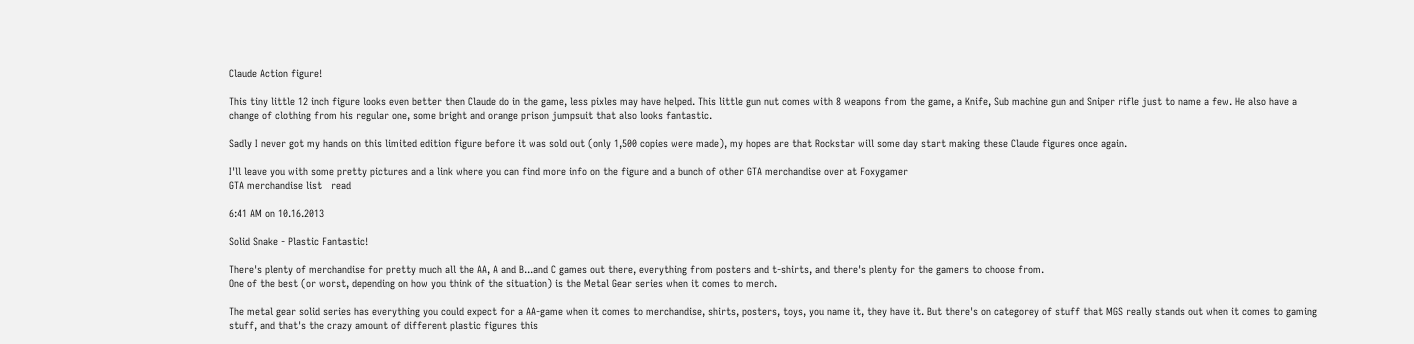Claude Action figure!

This tiny little 12 inch figure looks even better then Claude do in the game, less pixles may have helped. This little gun nut comes with 8 weapons from the game, a Knife, Sub machine gun and Sniper rifle just to name a few. He also have a change of clothing from his regular one, some bright and orange prison jumpsuit that also looks fantastic.

Sadly I never got my hands on this limited edition figure before it was sold out (only 1,500 copies were made), my hopes are that Rockstar will some day start making these Claude figures once again.

I'll leave you with some pretty pictures and a link where you can find more info on the figure and a bunch of other GTA merchandise over at Foxygamer
GTA merchandise list   read

6:41 AM on 10.16.2013

Solid Snake - Plastic Fantastic!

There's plenty of merchandise for pretty much all the AA, A and B...and C games out there, everything from posters and t-shirts, and there's plenty for the gamers to choose from.
One of the best (or worst, depending on how you think of the situation) is the Metal Gear series when it comes to merch.

The metal gear solid series has everything you could expect for a AA-game when it comes to merchandise, shirts, posters, toys, you name it, they have it. But there's on categorey of stuff that MGS really stands out when it comes to gaming stuff, and that's the crazy amount of different plastic figures this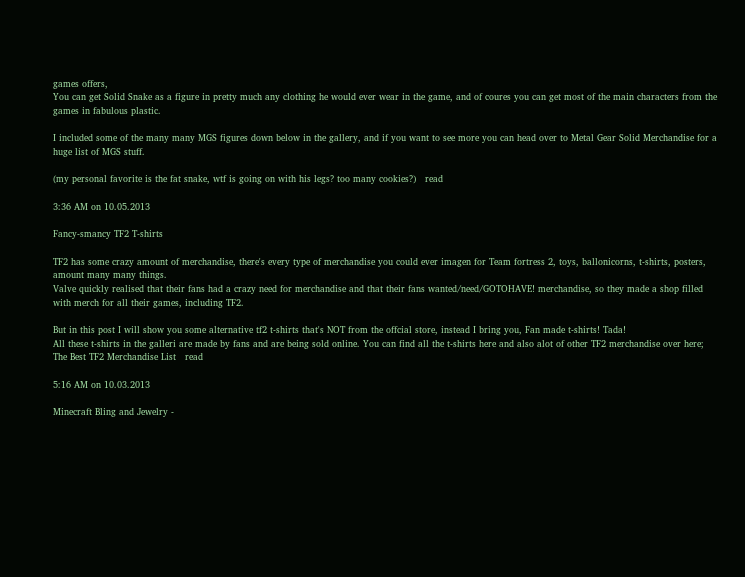games offers,
You can get Solid Snake as a figure in pretty much any clothing he would ever wear in the game, and of coures you can get most of the main characters from the games in fabulous plastic.

I included some of the many many MGS figures down below in the gallery, and if you want to see more you can head over to Metal Gear Solid Merchandise for a huge list of MGS stuff.

(my personal favorite is the fat snake, wtf is going on with his legs? too many cookies?)   read

3:36 AM on 10.05.2013

Fancy-smancy TF2 T-shirts

TF2 has some crazy amount of merchandise, there's every type of merchandise you could ever imagen for Team fortress 2, toys, ballonicorns, t-shirts, posters, amount many many things.
Valve quickly realised that their fans had a crazy need for merchandise and that their fans wanted/need/GOTOHAVE! merchandise, so they made a shop filled with merch for all their games, including TF2.

But in this post I will show you some alternative tf2 t-shirts that's NOT from the offcial store, instead I bring you, Fan made t-shirts! Tada!
All these t-shirts in the galleri are made by fans and are being sold online. You can find all the t-shirts here and also alot of other TF2 merchandise over here;
The Best TF2 Merchandise List   read

5:16 AM on 10.03.2013

Minecraft Bling and Jewelry -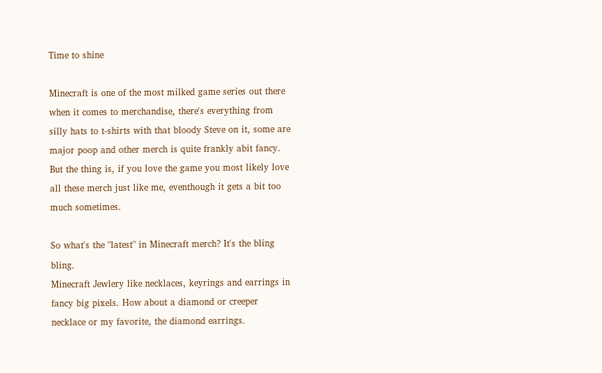Time to shine

Minecraft is one of the most milked game series out there when it comes to merchandise, there's everything from silly hats to t-shirts with that bloody Steve on it, some are major poop and other merch is quite frankly abit fancy.
But the thing is, if you love the game you most likely love all these merch just like me, eventhough it gets a bit too much sometimes.

So what's the "latest" in Minecraft merch? It's the bling bling.
Minecraft Jewlery like necklaces, keyrings and earrings in fancy big pixels. How about a diamond or creeper necklace or my favorite, the diamond earrings.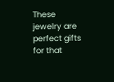These jewelry are perfect gifts for that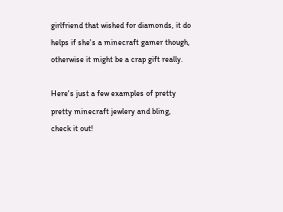girlfriend that wished for diamonds, it do helps if she's a minecraft gamer though, otherwise it might be a crap gift really.

Here's just a few examples of pretty pretty minecraft jewlery and bling, check it out!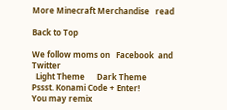More Minecraft Merchandise   read

Back to Top

We follow moms on   Facebook  and   Twitter
  Light Theme      Dark Theme
Pssst. Konami Code + Enter!
You may remix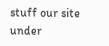stuff our site under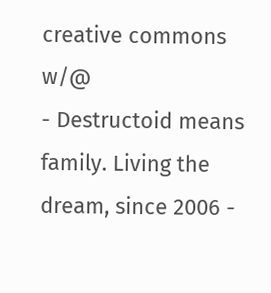creative commons w/@
- Destructoid means family. Living the dream, since 2006 -